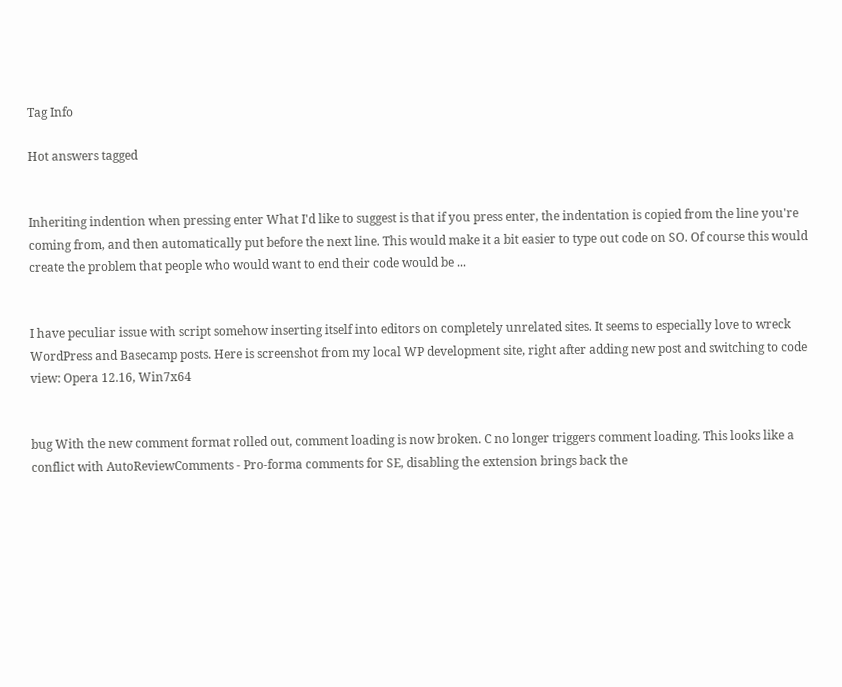Tag Info

Hot answers tagged


Inheriting indention when pressing enter What I'd like to suggest is that if you press enter, the indentation is copied from the line you're coming from, and then automatically put before the next line. This would make it a bit easier to type out code on SO. Of course this would create the problem that people who would want to end their code would be ...


I have peculiar issue with script somehow inserting itself into editors on completely unrelated sites. It seems to especially love to wreck WordPress and Basecamp posts. Here is screenshot from my local WP development site, right after adding new post and switching to code view: Opera 12.16, Win7x64


bug With the new comment format rolled out, comment loading is now broken. C no longer triggers comment loading. This looks like a conflict with AutoReviewComments - Pro-forma comments for SE, disabling the extension brings back the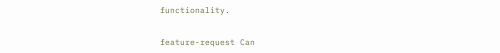functionality.


feature-request Can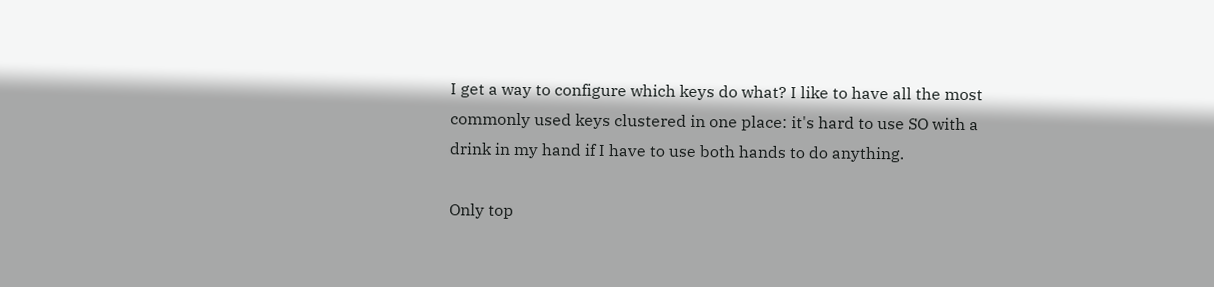I get a way to configure which keys do what? I like to have all the most commonly used keys clustered in one place: it's hard to use SO with a drink in my hand if I have to use both hands to do anything.

Only top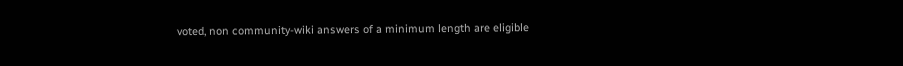voted, non community-wiki answers of a minimum length are eligible